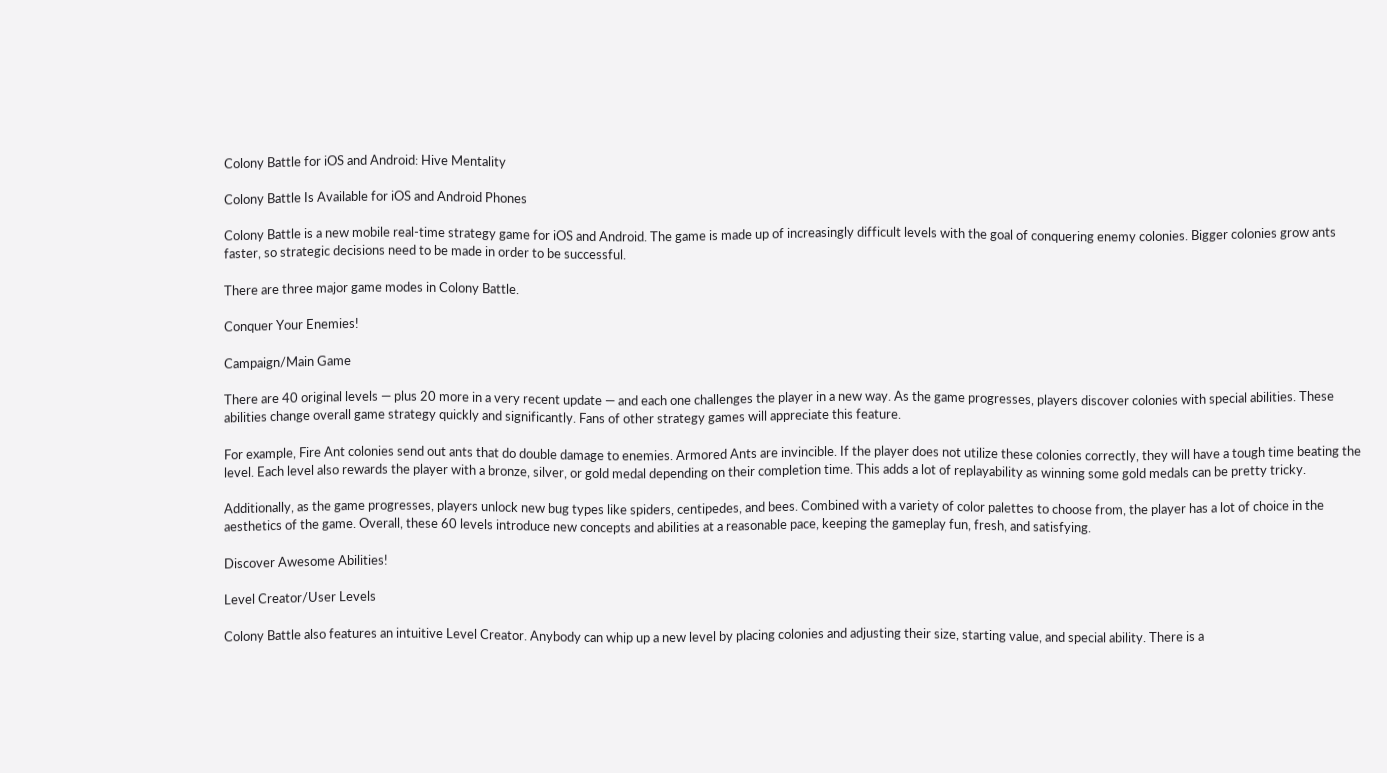Colony Battle for iOS and Android: Hive Mentality

Colony Battle Is Available for iOS and Android Phones

Colony Battle is a new mobile real-time strategy game for iOS and Android. The game is made up of increasingly difficult levels with the goal of conquering enemy colonies. Bigger colonies grow ants faster, so strategic decisions need to be made in order to be successful.

There are three major game modes in Colony Battle.

Conquer Your Enemies!

Campaign/Main Game

There are 40 original levels — plus 20 more in a very recent update — and each one challenges the player in a new way. As the game progresses, players discover colonies with special abilities. These abilities change overall game strategy quickly and significantly. Fans of other strategy games will appreciate this feature.

For example, Fire Ant colonies send out ants that do double damage to enemies. Armored Ants are invincible. If the player does not utilize these colonies correctly, they will have a tough time beating the level. Each level also rewards the player with a bronze, silver, or gold medal depending on their completion time. This adds a lot of replayability as winning some gold medals can be pretty tricky.

Additionally, as the game progresses, players unlock new bug types like spiders, centipedes, and bees. Combined with a variety of color palettes to choose from, the player has a lot of choice in the aesthetics of the game. Overall, these 60 levels introduce new concepts and abilities at a reasonable pace, keeping the gameplay fun, fresh, and satisfying.

Discover Awesome Abilities!

Level Creator/User Levels

Colony Battle also features an intuitive Level Creator. Anybody can whip up a new level by placing colonies and adjusting their size, starting value, and special ability. There is a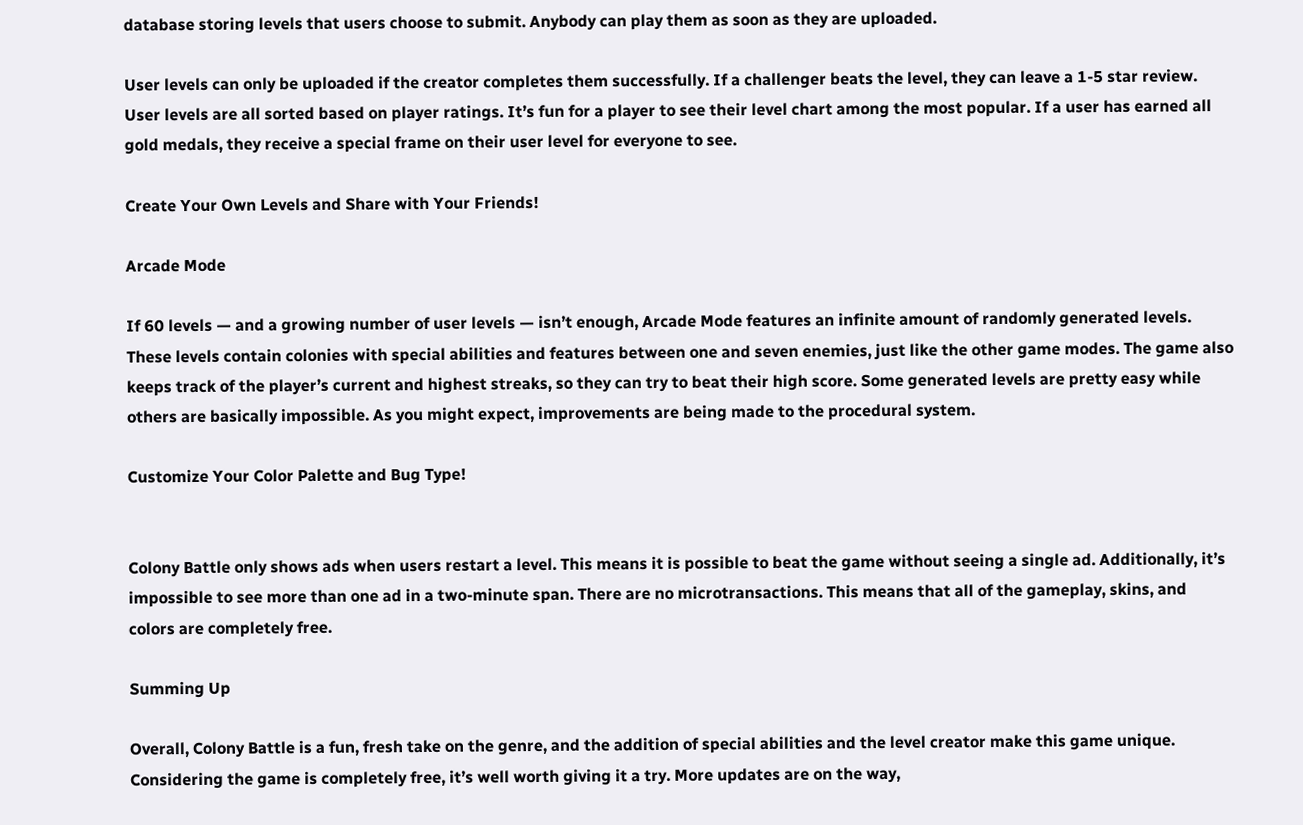database storing levels that users choose to submit. Anybody can play them as soon as they are uploaded.

User levels can only be uploaded if the creator completes them successfully. If a challenger beats the level, they can leave a 1-5 star review. User levels are all sorted based on player ratings. It’s fun for a player to see their level chart among the most popular. If a user has earned all gold medals, they receive a special frame on their user level for everyone to see.

Create Your Own Levels and Share with Your Friends!

Arcade Mode

If 60 levels — and a growing number of user levels — isn’t enough, Arcade Mode features an infinite amount of randomly generated levels. These levels contain colonies with special abilities and features between one and seven enemies, just like the other game modes. The game also keeps track of the player’s current and highest streaks, so they can try to beat their high score. Some generated levels are pretty easy while others are basically impossible. As you might expect, improvements are being made to the procedural system.

Customize Your Color Palette and Bug Type!


Colony Battle only shows ads when users restart a level. This means it is possible to beat the game without seeing a single ad. Additionally, it’s impossible to see more than one ad in a two-minute span. There are no microtransactions. This means that all of the gameplay, skins, and colors are completely free.

Summing Up

Overall, Colony Battle is a fun, fresh take on the genre, and the addition of special abilities and the level creator make this game unique. Considering the game is completely free, it’s well worth giving it a try. More updates are on the way,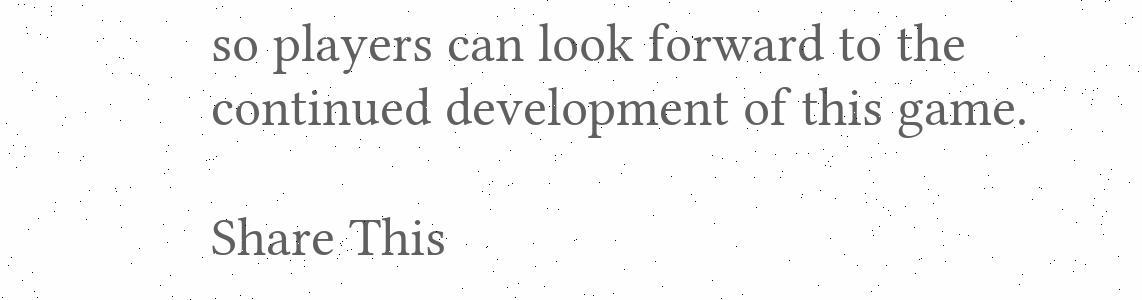so players can look forward to the continued development of this game.

Share This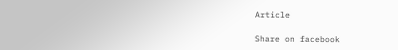Article

Share on facebook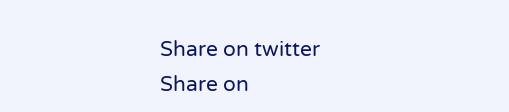Share on twitter
Share on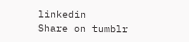linkedin
Share on tumblr